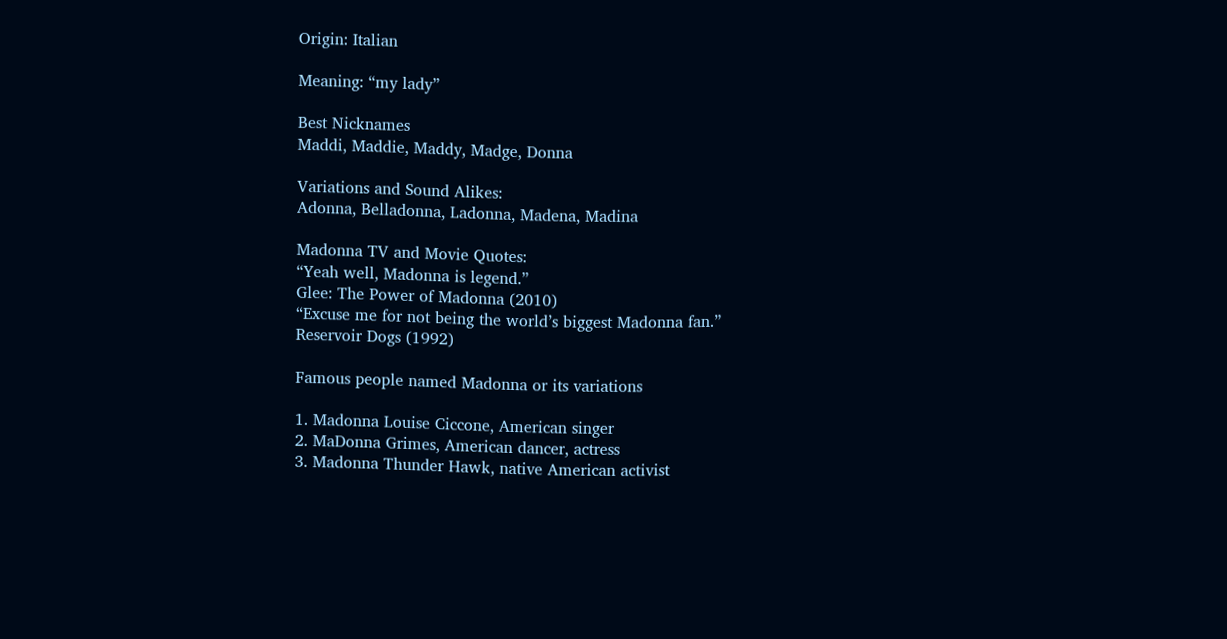Origin: Italian

Meaning: “my lady”

Best Nicknames
Maddi, Maddie, Maddy, Madge, Donna

Variations and Sound Alikes:
Adonna, Belladonna, Ladonna, Madena, Madina

Madonna TV and Movie Quotes:
“Yeah well, Madonna is legend.”
Glee: The Power of Madonna (2010)
“Excuse me for not being the world’s biggest Madonna fan.”
Reservoir Dogs (1992)

Famous people named Madonna or its variations

1. Madonna Louise Ciccone, American singer
2. MaDonna Grimes, American dancer, actress
3. Madonna Thunder Hawk, native American activist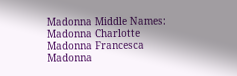Madonna Middle Names:
Madonna Charlotte
Madonna Francesca
Madonna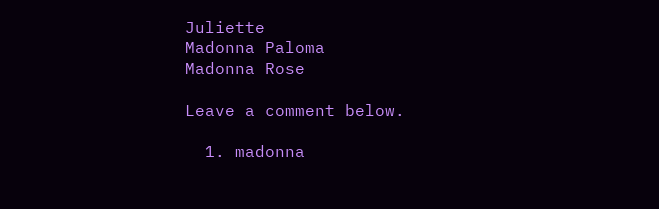Juliette
Madonna Paloma
Madonna Rose

Leave a comment below.

  1. madonna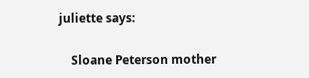juliette says:

    Sloane Peterson mother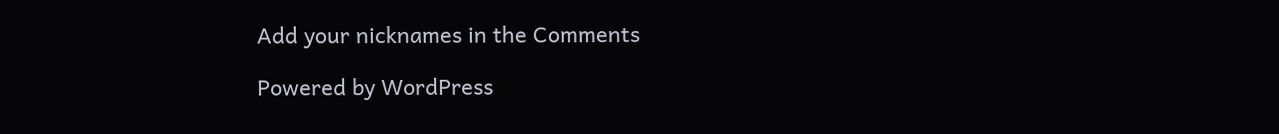Add your nicknames in the Comments

Powered by WordPress